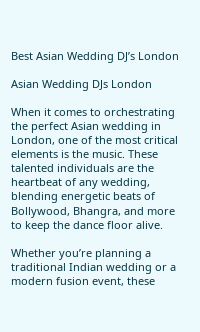Best Asian Wedding DJ’s London

Asian Wedding DJs London

When it comes to orchestrating the perfect Asian wedding in London, one of the most critical elements is the music. These talented individuals are the heartbeat of any wedding, blending energetic beats of Bollywood, Bhangra, and more to keep the dance floor alive.

Whether you’re planning a traditional Indian wedding or a modern fusion event, these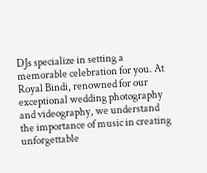DJs specialize in setting a memorable celebration for you. At Royal Bindi, renowned for our exceptional wedding photography and videography, we understand the importance of music in creating unforgettable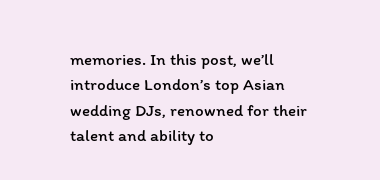memories. In this post, we’ll introduce London’s top Asian wedding DJs, renowned for their talent and ability to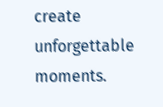create unforgettable moments.